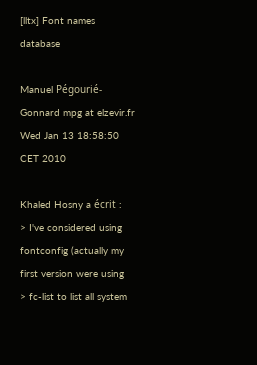[lltx] Font names database

Manuel Pégourié-Gonnard mpg at elzevir.fr
Wed Jan 13 18:58:50 CET 2010

Khaled Hosny a écrit :
> I've considered using fontconfig (actually my first version were using
> fc-list to list all system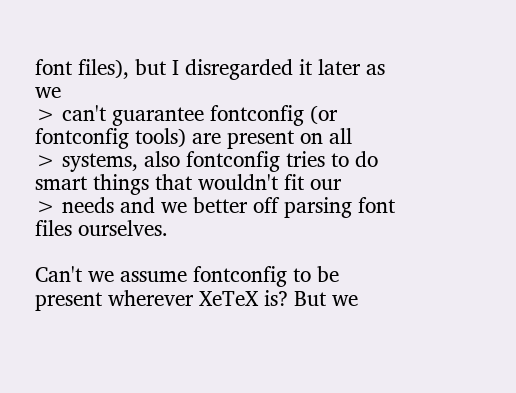font files), but I disregarded it later as we
> can't guarantee fontconfig (or fontconfig tools) are present on all
> systems, also fontconfig tries to do smart things that wouldn't fit our
> needs and we better off parsing font files ourselves.

Can't we assume fontconfig to be present wherever XeTeX is? But we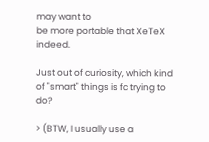may want to
be more portable that XeTeX indeed.

Just out of curiosity, which kind of "smart" things is fc trying to do?

> (BTW, I usually use a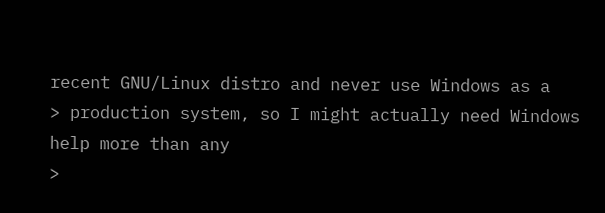recent GNU/Linux distro and never use Windows as a
> production system, so I might actually need Windows help more than any
>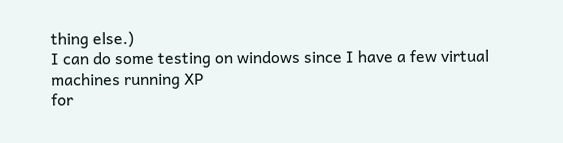thing else.)
I can do some testing on windows since I have a few virtual machines running XP
for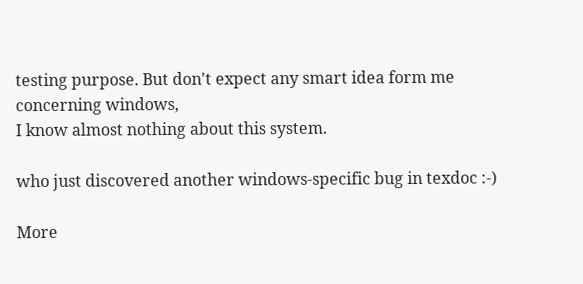testing purpose. But don't expect any smart idea form me concerning windows,
I know almost nothing about this system.

who just discovered another windows-specific bug in texdoc :-)

More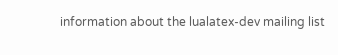information about the lualatex-dev mailing list